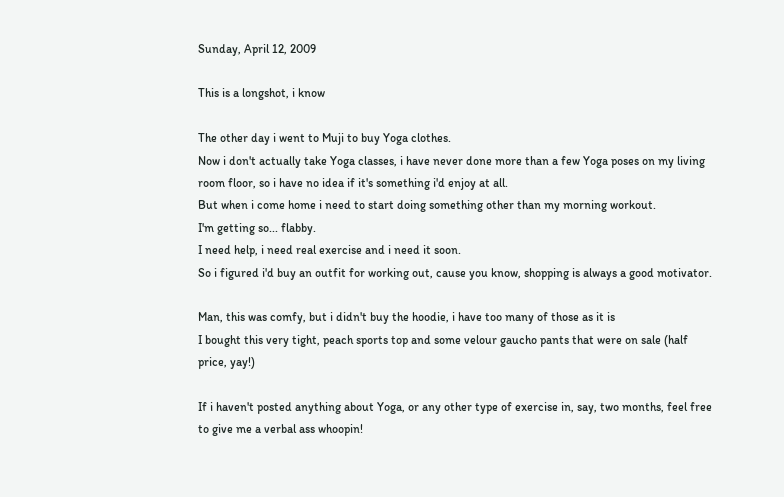Sunday, April 12, 2009

This is a longshot, i know

The other day i went to Muji to buy Yoga clothes.
Now i don't actually take Yoga classes, i have never done more than a few Yoga poses on my living room floor, so i have no idea if it's something i'd enjoy at all.
But when i come home i need to start doing something other than my morning workout.
I'm getting so... flabby.
I need help, i need real exercise and i need it soon.
So i figured i'd buy an outfit for working out, cause you know, shopping is always a good motivator.

Man, this was comfy, but i didn't buy the hoodie, i have too many of those as it is
I bought this very tight, peach sports top and some velour gaucho pants that were on sale (half price, yay!)

If i haven't posted anything about Yoga, or any other type of exercise in, say, two months, feel free to give me a verbal ass whoopin!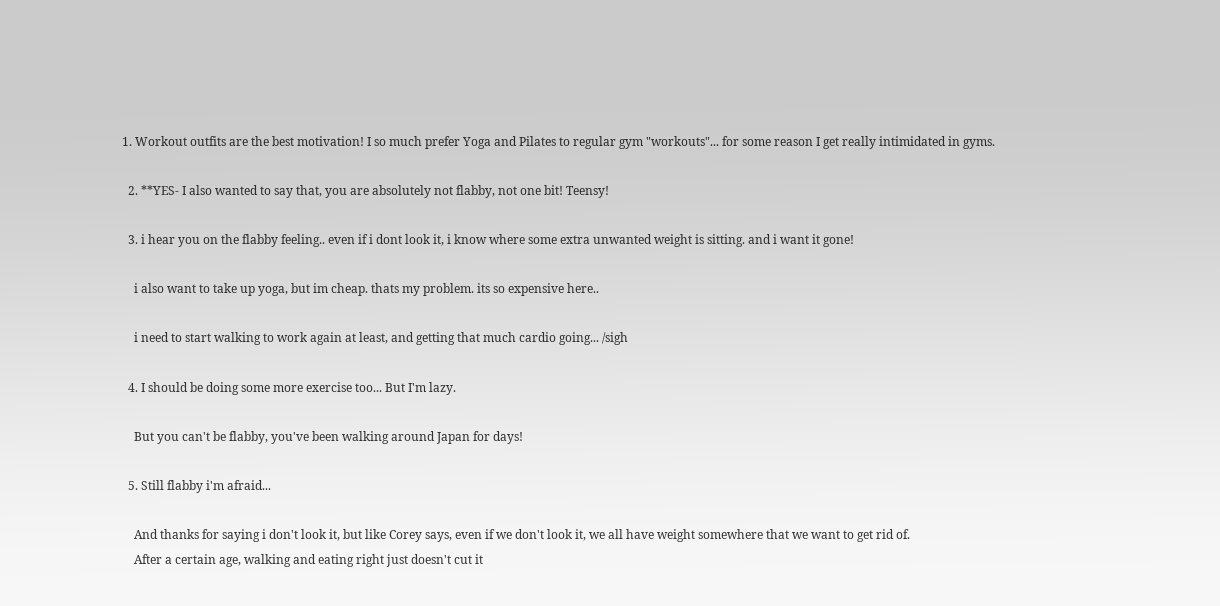1. Workout outfits are the best motivation! I so much prefer Yoga and Pilates to regular gym "workouts"... for some reason I get really intimidated in gyms.

  2. **YES- I also wanted to say that, you are absolutely not flabby, not one bit! Teensy!

  3. i hear you on the flabby feeling.. even if i dont look it, i know where some extra unwanted weight is sitting. and i want it gone!

    i also want to take up yoga, but im cheap. thats my problem. its so expensive here..

    i need to start walking to work again at least, and getting that much cardio going... /sigh

  4. I should be doing some more exercise too... But I'm lazy.

    But you can't be flabby, you've been walking around Japan for days!

  5. Still flabby i'm afraid...

    And thanks for saying i don't look it, but like Corey says, even if we don't look it, we all have weight somewhere that we want to get rid of.
    After a certain age, walking and eating right just doesn't cut it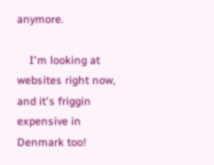anymore.

    I'm looking at websites right now, and it's friggin expensive in Denmark too!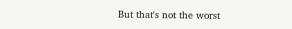But that's not the worst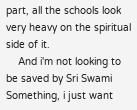part, all the schools look very heavy on the spiritual side of it.
    And i'm not looking to be saved by Sri Swami Something, i just want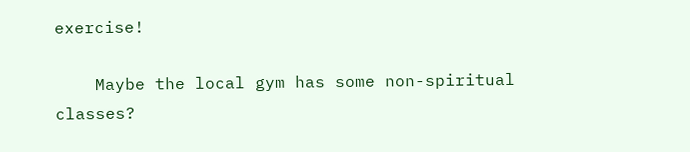exercise!

    Maybe the local gym has some non-spiritual classes?